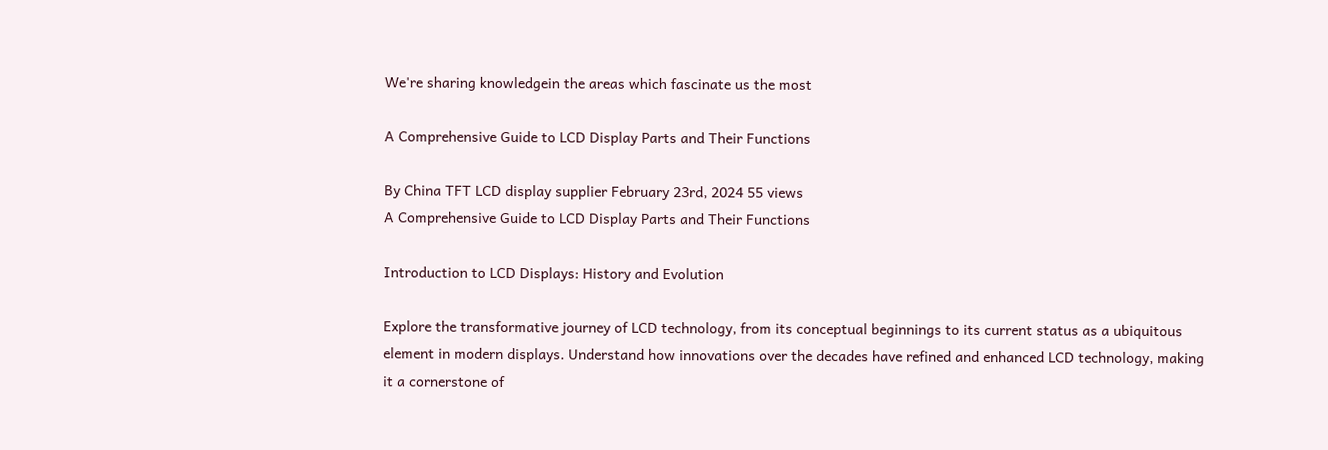We're sharing knowledgein the areas which fascinate us the most

A Comprehensive Guide to LCD Display Parts and Their Functions

By China TFT LCD display supplier February 23rd, 2024 55 views
A Comprehensive Guide to LCD Display Parts and Their Functions

Introduction to LCD Displays: History and Evolution

Explore the transformative journey of LCD technology, from its conceptual beginnings to its current status as a ubiquitous element in modern displays. Understand how innovations over the decades have refined and enhanced LCD technology, making it a cornerstone of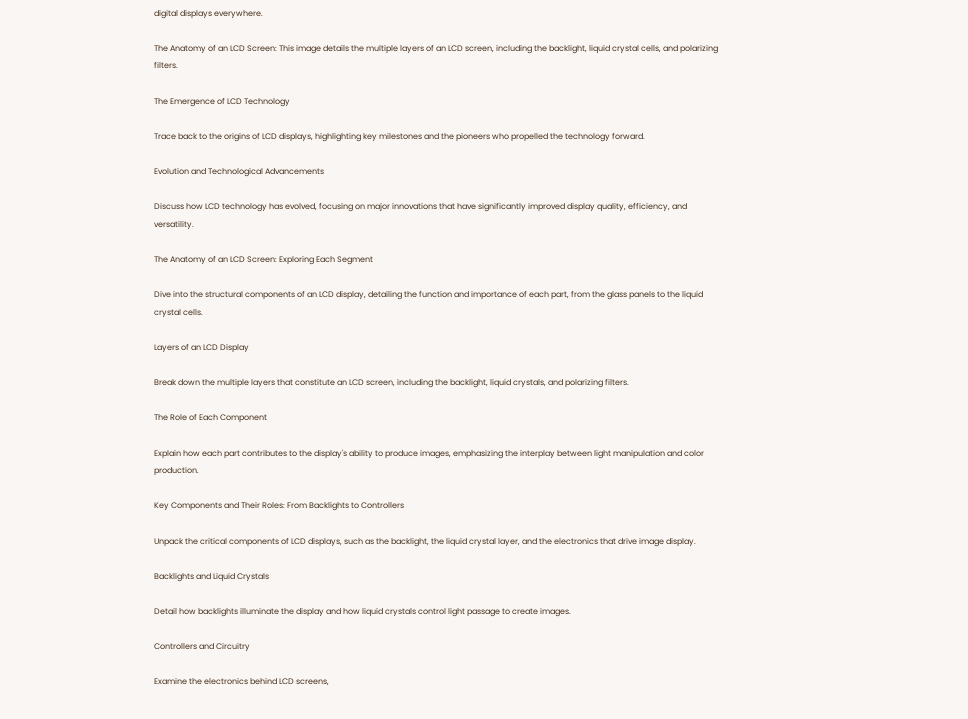digital displays everywhere.

The Anatomy of an LCD Screen: This image details the multiple layers of an LCD screen, including the backlight, liquid crystal cells, and polarizing filters.

The Emergence of LCD Technology

Trace back to the origins of LCD displays, highlighting key milestones and the pioneers who propelled the technology forward.

Evolution and Technological Advancements

Discuss how LCD technology has evolved, focusing on major innovations that have significantly improved display quality, efficiency, and versatility.

The Anatomy of an LCD Screen: Exploring Each Segment

Dive into the structural components of an LCD display, detailing the function and importance of each part, from the glass panels to the liquid crystal cells.

Layers of an LCD Display

Break down the multiple layers that constitute an LCD screen, including the backlight, liquid crystals, and polarizing filters.

The Role of Each Component

Explain how each part contributes to the display's ability to produce images, emphasizing the interplay between light manipulation and color production.

Key Components and Their Roles: From Backlights to Controllers

Unpack the critical components of LCD displays, such as the backlight, the liquid crystal layer, and the electronics that drive image display.

Backlights and Liquid Crystals

Detail how backlights illuminate the display and how liquid crystals control light passage to create images.

Controllers and Circuitry

Examine the electronics behind LCD screens,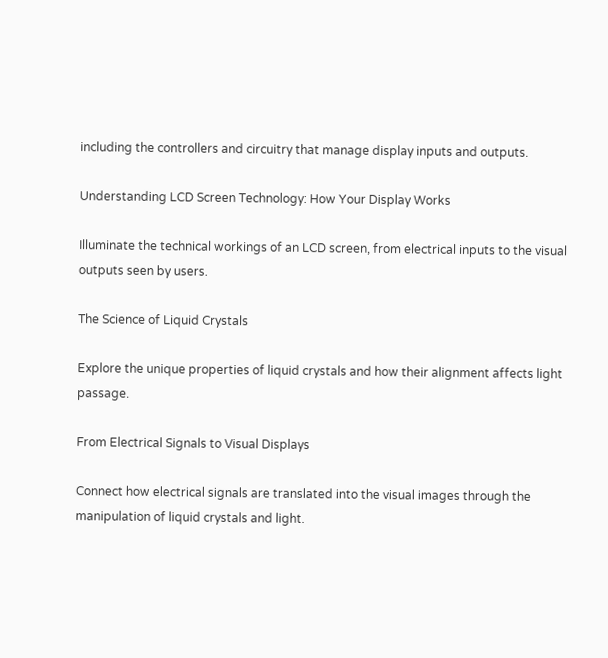including the controllers and circuitry that manage display inputs and outputs.

Understanding LCD Screen Technology: How Your Display Works

Illuminate the technical workings of an LCD screen, from electrical inputs to the visual outputs seen by users.

The Science of Liquid Crystals

Explore the unique properties of liquid crystals and how their alignment affects light passage.

From Electrical Signals to Visual Displays

Connect how electrical signals are translated into the visual images through the manipulation of liquid crystals and light.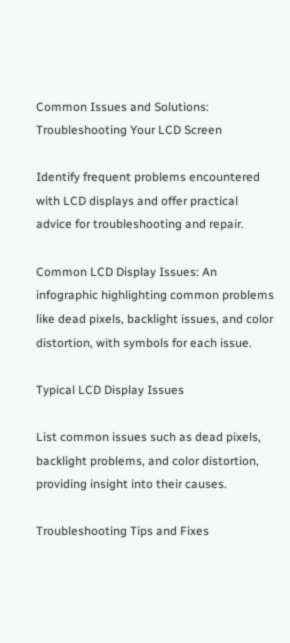Common Issues and Solutions: Troubleshooting Your LCD Screen

Identify frequent problems encountered with LCD displays and offer practical advice for troubleshooting and repair.

Common LCD Display Issues: An infographic highlighting common problems like dead pixels, backlight issues, and color distortion, with symbols for each issue.

Typical LCD Display Issues

List common issues such as dead pixels, backlight problems, and color distortion, providing insight into their causes.

Troubleshooting Tips and Fixes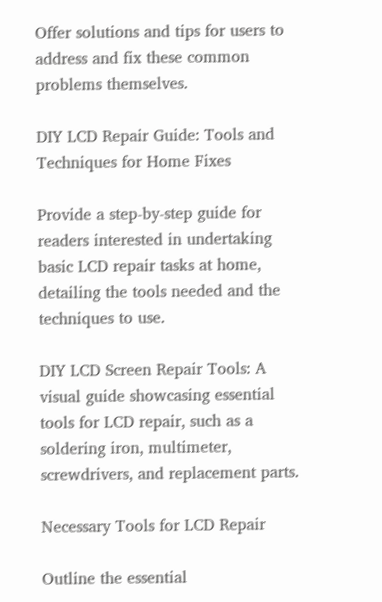Offer solutions and tips for users to address and fix these common problems themselves.

DIY LCD Repair Guide: Tools and Techniques for Home Fixes

Provide a step-by-step guide for readers interested in undertaking basic LCD repair tasks at home, detailing the tools needed and the techniques to use.

DIY LCD Screen Repair Tools: A visual guide showcasing essential tools for LCD repair, such as a soldering iron, multimeter, screwdrivers, and replacement parts.

Necessary Tools for LCD Repair

Outline the essential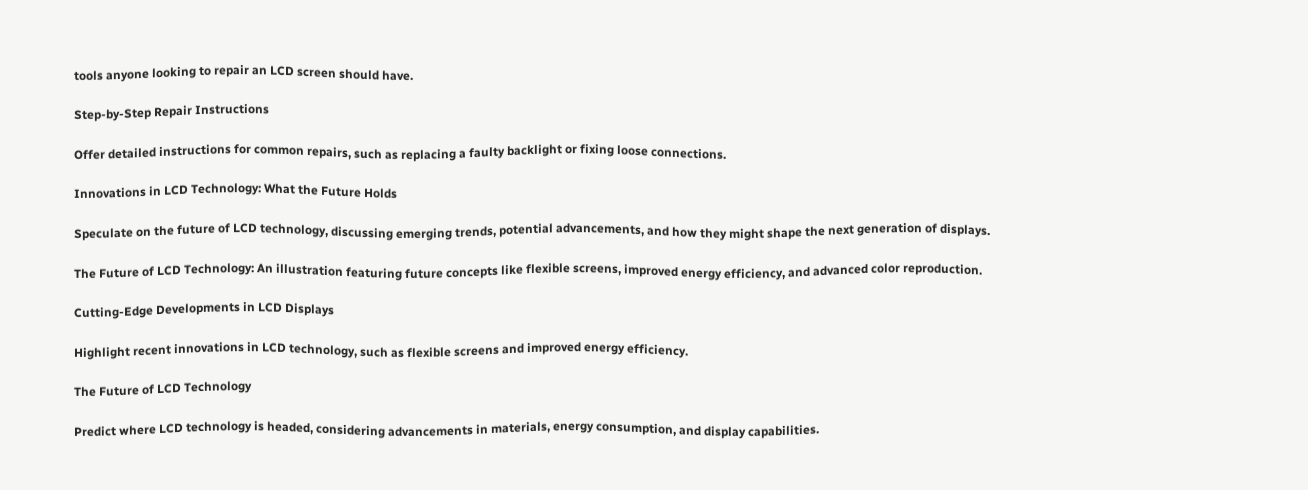tools anyone looking to repair an LCD screen should have.

Step-by-Step Repair Instructions

Offer detailed instructions for common repairs, such as replacing a faulty backlight or fixing loose connections.

Innovations in LCD Technology: What the Future Holds

Speculate on the future of LCD technology, discussing emerging trends, potential advancements, and how they might shape the next generation of displays.

The Future of LCD Technology: An illustration featuring future concepts like flexible screens, improved energy efficiency, and advanced color reproduction.

Cutting-Edge Developments in LCD Displays

Highlight recent innovations in LCD technology, such as flexible screens and improved energy efficiency.

The Future of LCD Technology

Predict where LCD technology is headed, considering advancements in materials, energy consumption, and display capabilities.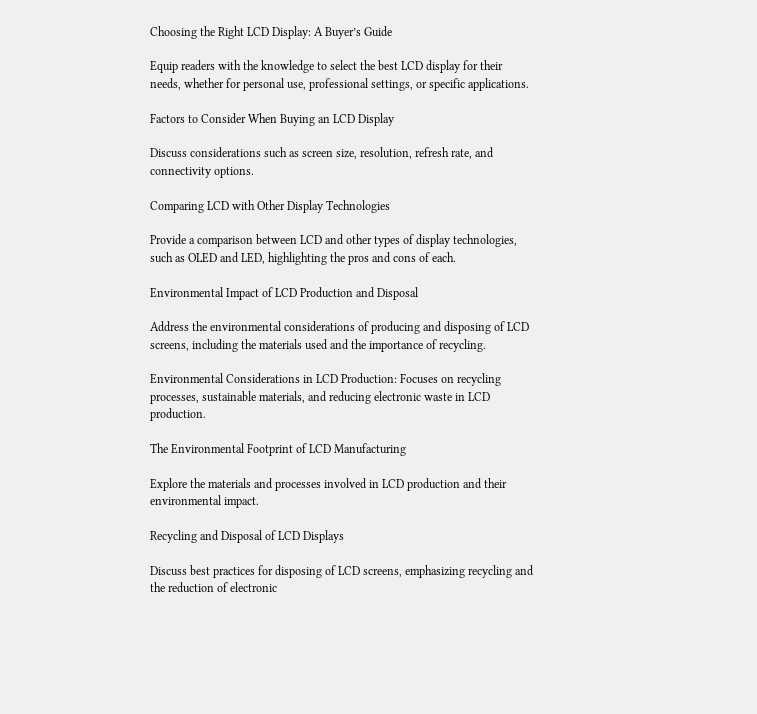Choosing the Right LCD Display: A Buyer’s Guide

Equip readers with the knowledge to select the best LCD display for their needs, whether for personal use, professional settings, or specific applications.

Factors to Consider When Buying an LCD Display

Discuss considerations such as screen size, resolution, refresh rate, and connectivity options.

Comparing LCD with Other Display Technologies

Provide a comparison between LCD and other types of display technologies, such as OLED and LED, highlighting the pros and cons of each.

Environmental Impact of LCD Production and Disposal

Address the environmental considerations of producing and disposing of LCD screens, including the materials used and the importance of recycling.

Environmental Considerations in LCD Production: Focuses on recycling processes, sustainable materials, and reducing electronic waste in LCD production.

The Environmental Footprint of LCD Manufacturing

Explore the materials and processes involved in LCD production and their environmental impact.

Recycling and Disposal of LCD Displays

Discuss best practices for disposing of LCD screens, emphasizing recycling and the reduction of electronic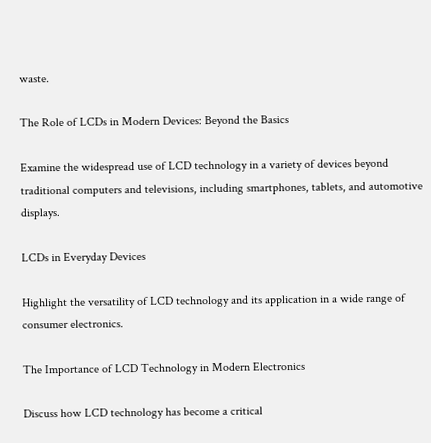waste.

The Role of LCDs in Modern Devices: Beyond the Basics

Examine the widespread use of LCD technology in a variety of devices beyond traditional computers and televisions, including smartphones, tablets, and automotive displays.

LCDs in Everyday Devices

Highlight the versatility of LCD technology and its application in a wide range of consumer electronics.

The Importance of LCD Technology in Modern Electronics

Discuss how LCD technology has become a critical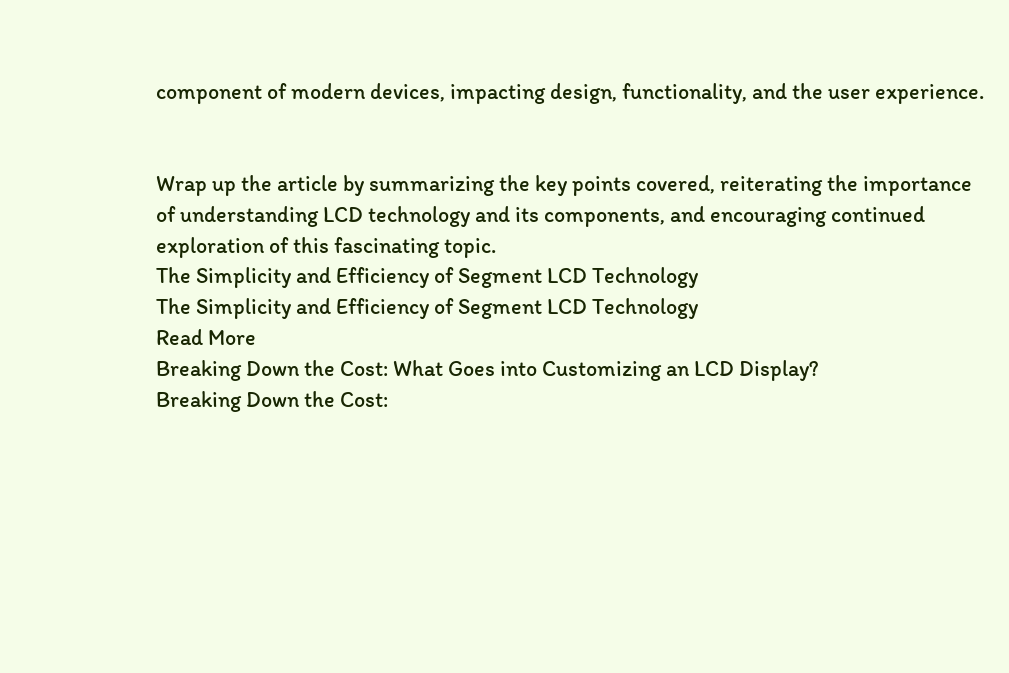component of modern devices, impacting design, functionality, and the user experience.


Wrap up the article by summarizing the key points covered, reiterating the importance of understanding LCD technology and its components, and encouraging continued exploration of this fascinating topic.
The Simplicity and Efficiency of Segment LCD Technology
The Simplicity and Efficiency of Segment LCD Technology
Read More
Breaking Down the Cost: What Goes into Customizing an LCD Display?
Breaking Down the Cost: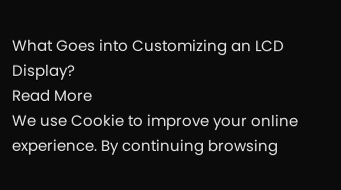What Goes into Customizing an LCD Display?
Read More
We use Cookie to improve your online experience. By continuing browsing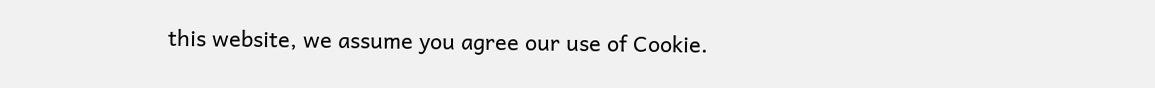this website, we assume you agree our use of Cookie.